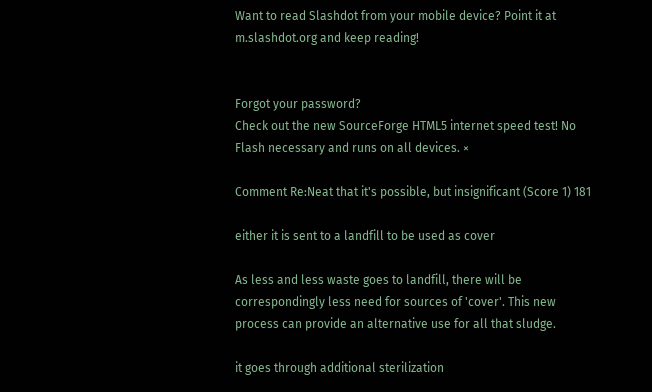Want to read Slashdot from your mobile device? Point it at m.slashdot.org and keep reading!


Forgot your password?
Check out the new SourceForge HTML5 internet speed test! No Flash necessary and runs on all devices. ×

Comment Re:Neat that it's possible, but insignificant (Score 1) 181

either it is sent to a landfill to be used as cover

As less and less waste goes to landfill, there will be correspondingly less need for sources of 'cover'. This new process can provide an alternative use for all that sludge.

it goes through additional sterilization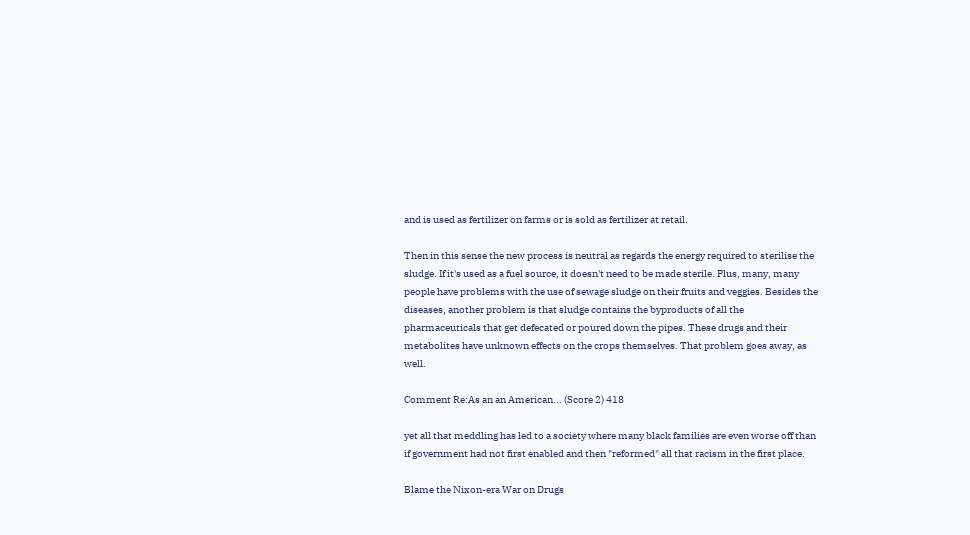and is used as fertilizer on farms or is sold as fertilizer at retail.

Then in this sense the new process is neutral as regards the energy required to sterilise the sludge. If it's used as a fuel source, it doesn't need to be made sterile. Plus, many, many people have problems with the use of sewage sludge on their fruits and veggies. Besides the diseases, another problem is that sludge contains the byproducts of all the pharmaceuticals that get defecated or poured down the pipes. These drugs and their metabolites have unknown effects on the crops themselves. That problem goes away, as well.

Comment Re:As an an American... (Score 2) 418

yet all that meddling has led to a society where many black families are even worse off than if government had not first enabled and then "reformed" all that racism in the first place.

Blame the Nixon-era War on Drugs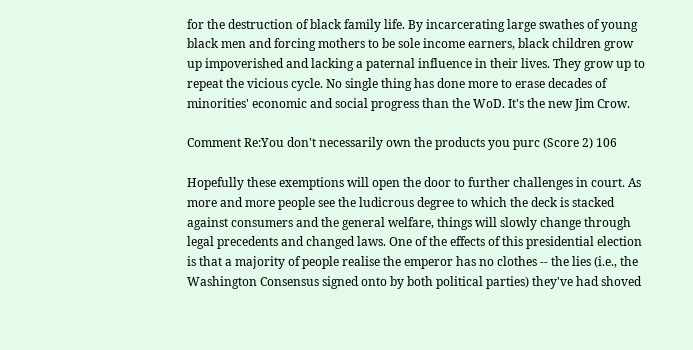for the destruction of black family life. By incarcerating large swathes of young black men and forcing mothers to be sole income earners, black children grow up impoverished and lacking a paternal influence in their lives. They grow up to repeat the vicious cycle. No single thing has done more to erase decades of minorities' economic and social progress than the WoD. It's the new Jim Crow.

Comment Re:You don't necessarily own the products you purc (Score 2) 106

Hopefully these exemptions will open the door to further challenges in court. As more and more people see the ludicrous degree to which the deck is stacked against consumers and the general welfare, things will slowly change through legal precedents and changed laws. One of the effects of this presidential election is that a majority of people realise the emperor has no clothes -- the lies (i.e., the Washington Consensus signed onto by both political parties) they've had shoved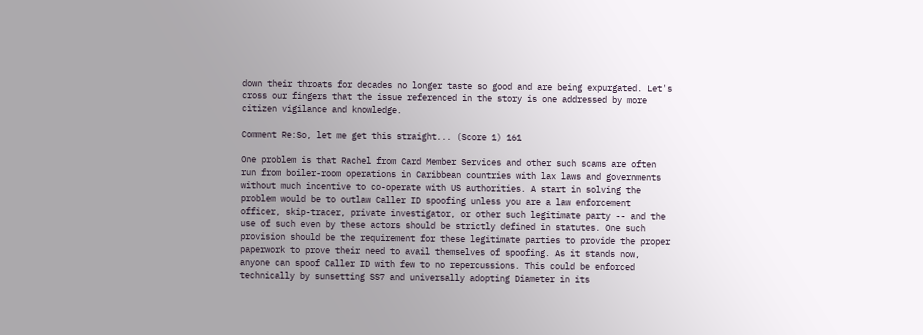down their throats for decades no longer taste so good and are being expurgated. Let's cross our fingers that the issue referenced in the story is one addressed by more citizen vigilance and knowledge.

Comment Re:So, let me get this straight... (Score 1) 161

One problem is that Rachel from Card Member Services and other such scams are often run from boiler-room operations in Caribbean countries with lax laws and governments without much incentive to co-operate with US authorities. A start in solving the problem would be to outlaw Caller ID spoofing unless you are a law enforcement officer, skip-tracer, private investigator, or other such legitimate party -- and the use of such even by these actors should be strictly defined in statutes. One such provision should be the requirement for these legitimate parties to provide the proper paperwork to prove their need to avail themselves of spoofing. As it stands now, anyone can spoof Caller ID with few to no repercussions. This could be enforced technically by sunsetting SS7 and universally adopting Diameter in its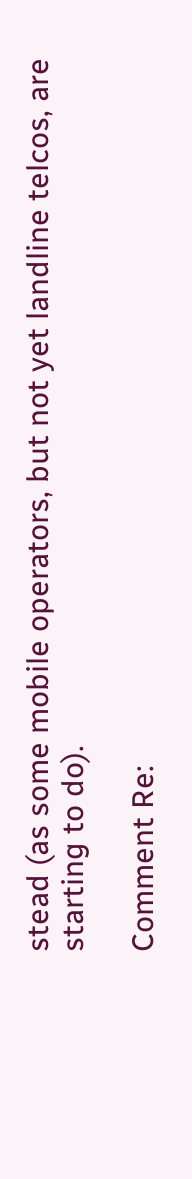stead (as some mobile operators, but not yet landline telcos, are starting to do).

Comment Re: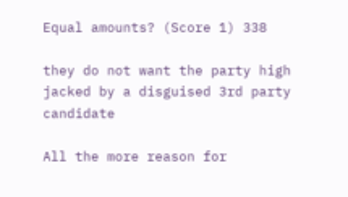Equal amounts? (Score 1) 338

they do not want the party high jacked by a disguised 3rd party candidate

All the more reason for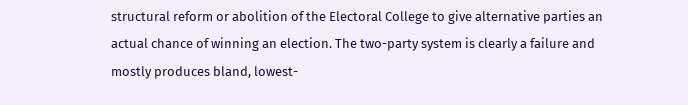structural reform or abolition of the Electoral College to give alternative parties an actual chance of winning an election. The two-party system is clearly a failure and mostly produces bland, lowest-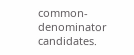common-denominator candidates.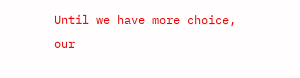Until we have more choice, our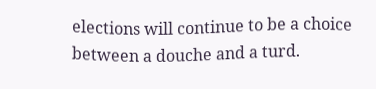elections will continue to be a choice between a douche and a turd.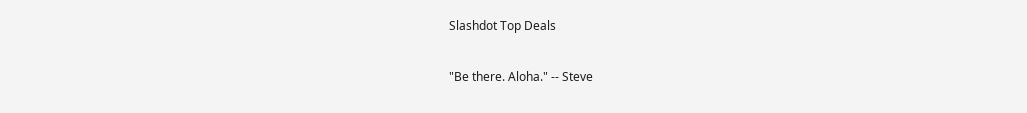Slashdot Top Deals

"Be there. Aloha." -- Steve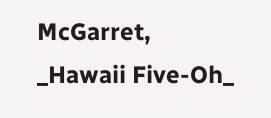McGarret, _Hawaii Five-Oh_